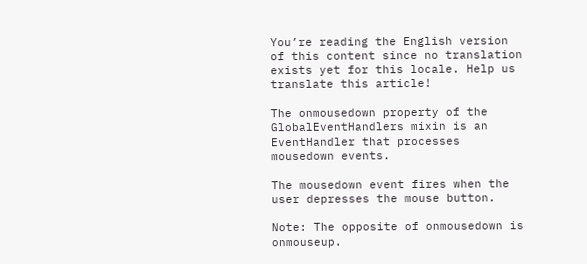You’re reading the English version of this content since no translation exists yet for this locale. Help us translate this article!

The onmousedown property of the GlobalEventHandlers mixin is an EventHandler that processes mousedown events.

The mousedown event fires when the user depresses the mouse button.

Note: The opposite of onmousedown is onmouseup.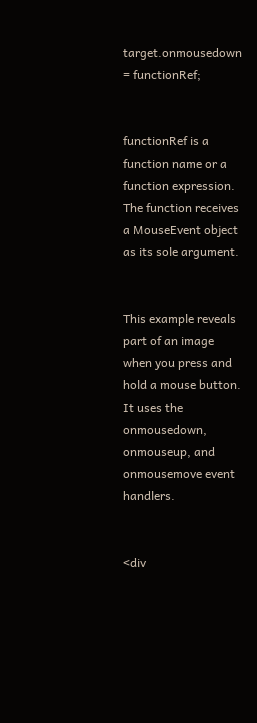target.onmousedown = functionRef;


functionRef is a function name or a function expression. The function receives a MouseEvent object as its sole argument.


This example reveals part of an image when you press and hold a mouse button. It uses the onmousedown, onmouseup, and onmousemove event handlers.


<div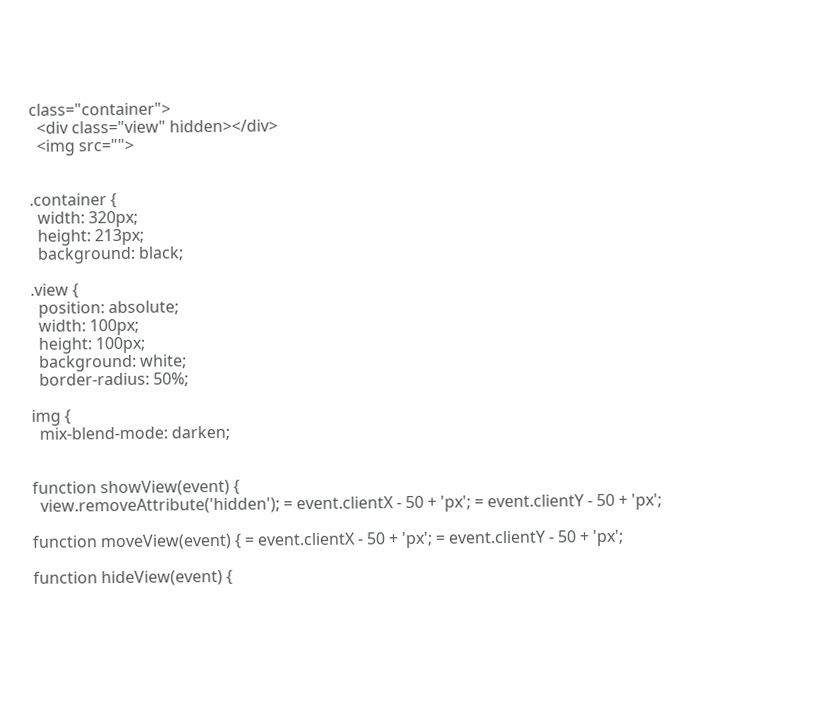class="container">
  <div class="view" hidden></div>
  <img src="">


.container {
  width: 320px;
  height: 213px;
  background: black;

.view {
  position: absolute;
  width: 100px;
  height: 100px;
  background: white;
  border-radius: 50%;

img {
  mix-blend-mode: darken;


function showView(event) {
  view.removeAttribute('hidden'); = event.clientX - 50 + 'px'; = event.clientY - 50 + 'px';

function moveView(event) { = event.clientX - 50 + 'px'; = event.clientY - 50 + 'px';

function hideView(event) {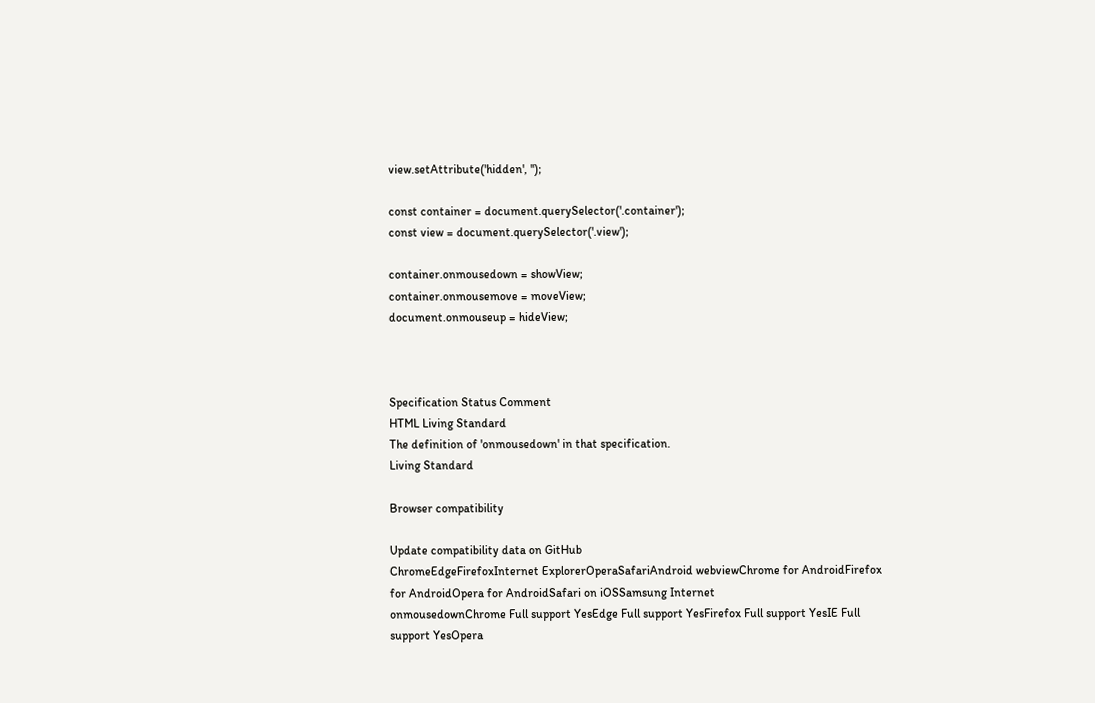view.setAttribute('hidden', '');

const container = document.querySelector('.container');
const view = document.querySelector('.view');

container.onmousedown = showView;
container.onmousemove = moveView;
document.onmouseup = hideView;



Specification Status Comment
HTML Living Standard
The definition of 'onmousedown' in that specification.
Living Standard

Browser compatibility

Update compatibility data on GitHub
ChromeEdgeFirefoxInternet ExplorerOperaSafariAndroid webviewChrome for AndroidFirefox for AndroidOpera for AndroidSafari on iOSSamsung Internet
onmousedownChrome Full support YesEdge Full support YesFirefox Full support YesIE Full support YesOpera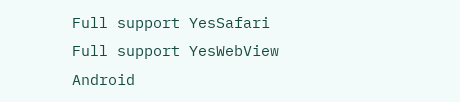Full support YesSafari Full support YesWebView Android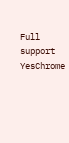Full support YesChrome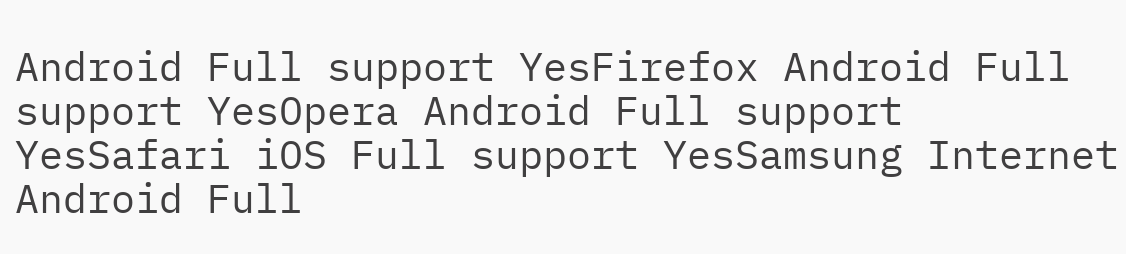Android Full support YesFirefox Android Full support YesOpera Android Full support YesSafari iOS Full support YesSamsung Internet Android Full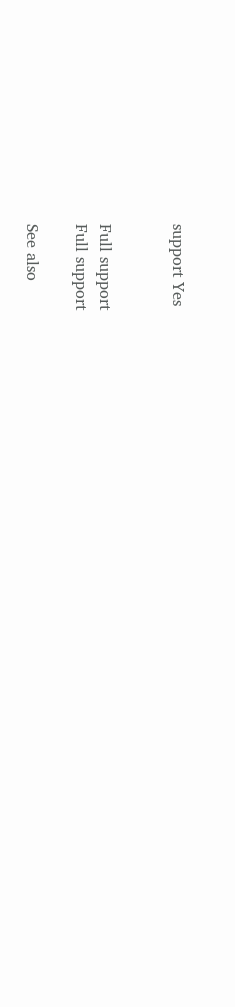support Yes


Full support
Full support

See also